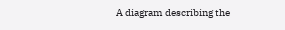A diagram describing the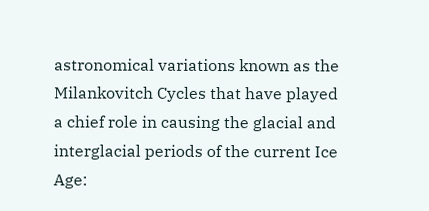astronomical variations known as the Milankovitch Cycles that have played a chief role in causing the glacial and interglacial periods of the current Ice Age: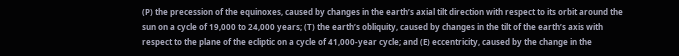(P) the precession of the equinoxes, caused by changes in the earth’s axial tilt direction with respect to its orbit around the sun on a cycle of 19,000 to 24,000 years; (T) the earth’s obliquity, caused by changes in the tilt of the earth’s axis with respect to the plane of the ecliptic on a cycle of 41,000-year cycle; and (E) eccentricity, caused by the change in the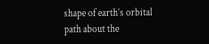shape of earth’s orbital path about the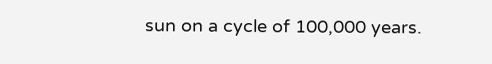sun on a cycle of 100,000 years.